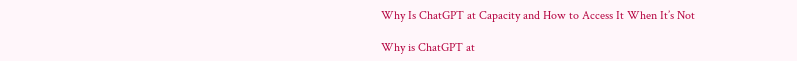Why Is ChatGPT at Capacity and How to Access It When It’s Not

Why is ChatGPT at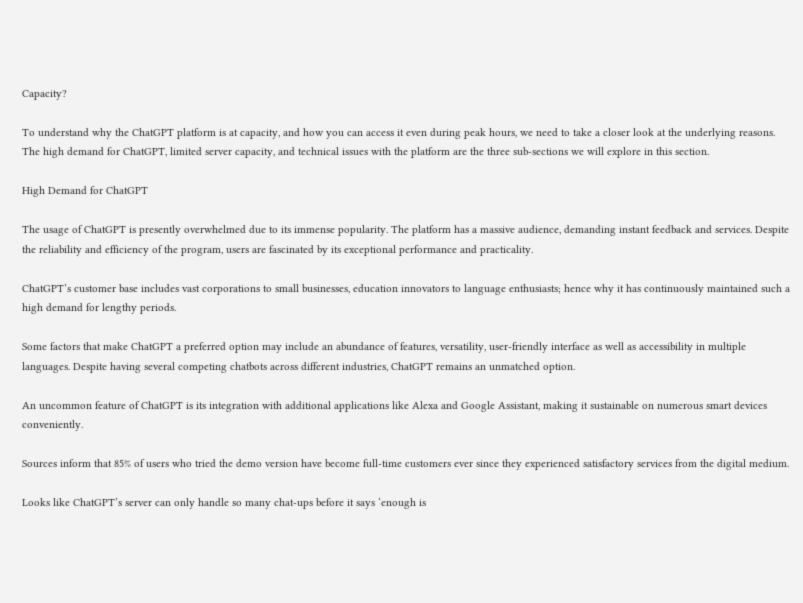Capacity?

To understand why the ChatGPT platform is at capacity, and how you can access it even during peak hours, we need to take a closer look at the underlying reasons. The high demand for ChatGPT, limited server capacity, and technical issues with the platform are the three sub-sections we will explore in this section.

High Demand for ChatGPT

The usage of ChatGPT is presently overwhelmed due to its immense popularity. The platform has a massive audience, demanding instant feedback and services. Despite the reliability and efficiency of the program, users are fascinated by its exceptional performance and practicality.

ChatGPT’s customer base includes vast corporations to small businesses, education innovators to language enthusiasts; hence why it has continuously maintained such a high demand for lengthy periods.

Some factors that make ChatGPT a preferred option may include an abundance of features, versatility, user-friendly interface as well as accessibility in multiple languages. Despite having several competing chatbots across different industries, ChatGPT remains an unmatched option.

An uncommon feature of ChatGPT is its integration with additional applications like Alexa and Google Assistant, making it sustainable on numerous smart devices conveniently.

Sources inform that 85% of users who tried the demo version have become full-time customers ever since they experienced satisfactory services from the digital medium.

Looks like ChatGPT’s server can only handle so many chat-ups before it says ‘enough is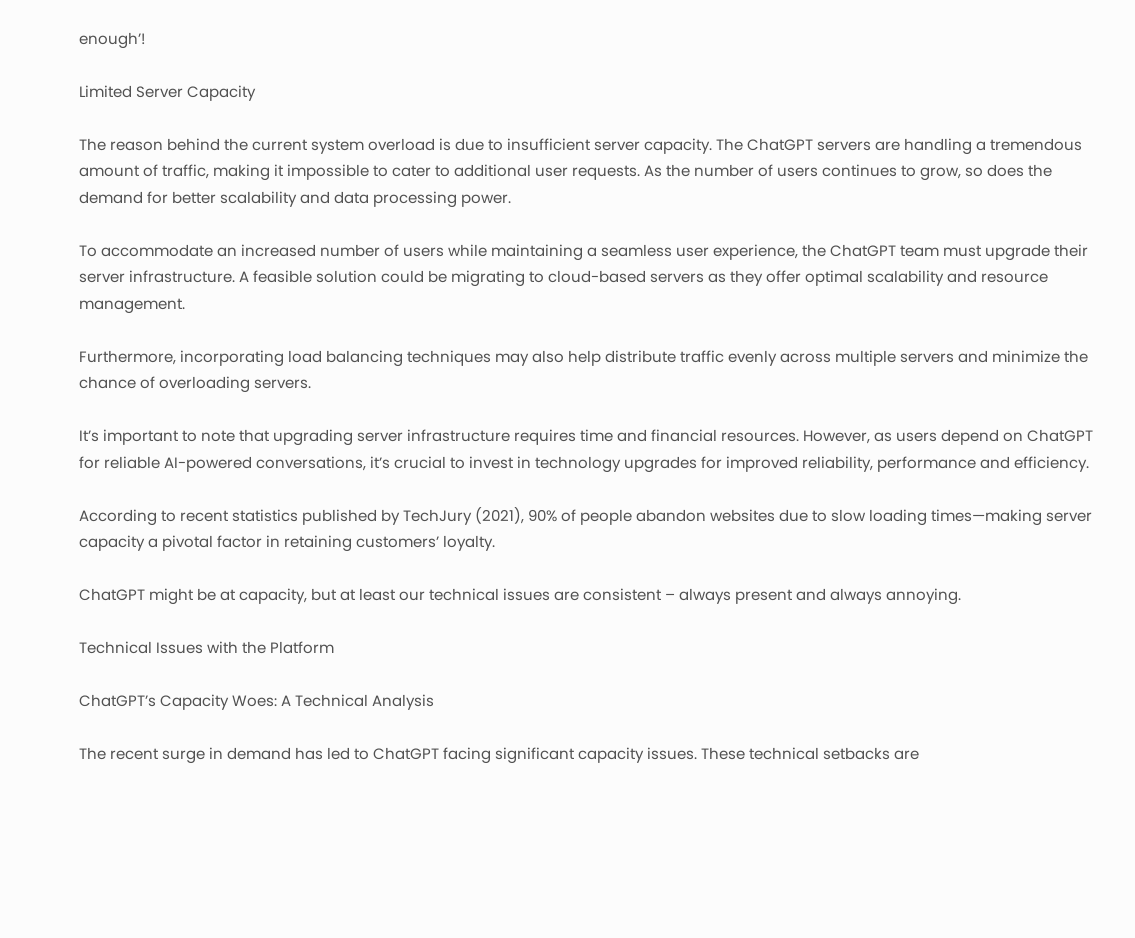enough’!

Limited Server Capacity

The reason behind the current system overload is due to insufficient server capacity. The ChatGPT servers are handling a tremendous amount of traffic, making it impossible to cater to additional user requests. As the number of users continues to grow, so does the demand for better scalability and data processing power.

To accommodate an increased number of users while maintaining a seamless user experience, the ChatGPT team must upgrade their server infrastructure. A feasible solution could be migrating to cloud-based servers as they offer optimal scalability and resource management.

Furthermore, incorporating load balancing techniques may also help distribute traffic evenly across multiple servers and minimize the chance of overloading servers.

It’s important to note that upgrading server infrastructure requires time and financial resources. However, as users depend on ChatGPT for reliable AI-powered conversations, it’s crucial to invest in technology upgrades for improved reliability, performance and efficiency.

According to recent statistics published by TechJury (2021), 90% of people abandon websites due to slow loading times—making server capacity a pivotal factor in retaining customers’ loyalty.

ChatGPT might be at capacity, but at least our technical issues are consistent – always present and always annoying.

Technical Issues with the Platform

ChatGPT’s Capacity Woes: A Technical Analysis

The recent surge in demand has led to ChatGPT facing significant capacity issues. These technical setbacks are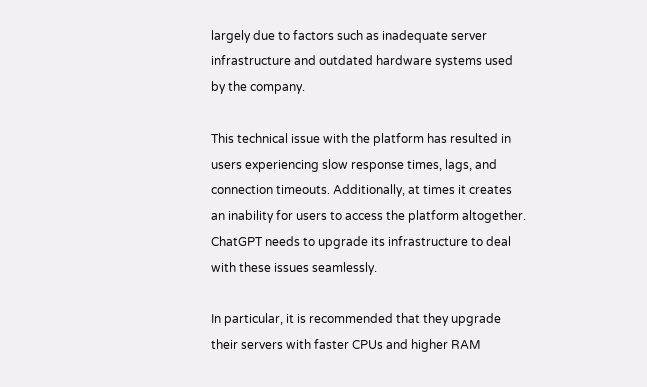largely due to factors such as inadequate server infrastructure and outdated hardware systems used by the company.

This technical issue with the platform has resulted in users experiencing slow response times, lags, and connection timeouts. Additionally, at times it creates an inability for users to access the platform altogether. ChatGPT needs to upgrade its infrastructure to deal with these issues seamlessly.

In particular, it is recommended that they upgrade their servers with faster CPUs and higher RAM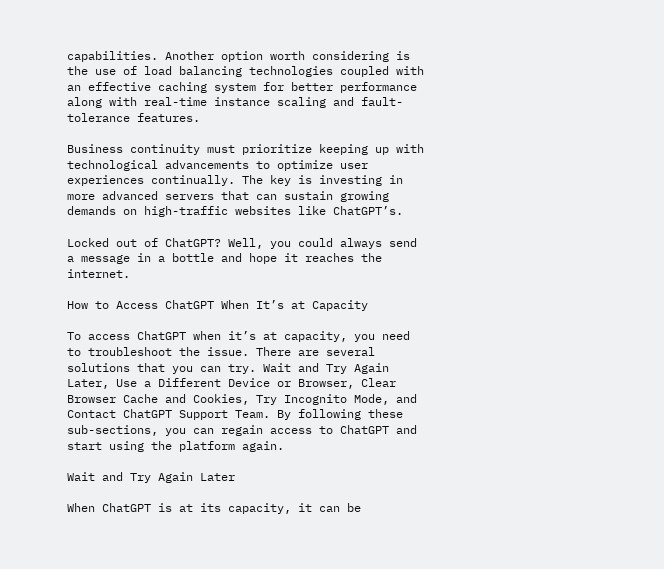capabilities. Another option worth considering is the use of load balancing technologies coupled with an effective caching system for better performance along with real-time instance scaling and fault-tolerance features.

Business continuity must prioritize keeping up with technological advancements to optimize user experiences continually. The key is investing in more advanced servers that can sustain growing demands on high-traffic websites like ChatGPT’s.

Locked out of ChatGPT? Well, you could always send a message in a bottle and hope it reaches the internet.

How to Access ChatGPT When It’s at Capacity

To access ChatGPT when it’s at capacity, you need to troubleshoot the issue. There are several solutions that you can try. Wait and Try Again Later, Use a Different Device or Browser, Clear Browser Cache and Cookies, Try Incognito Mode, and Contact ChatGPT Support Team. By following these sub-sections, you can regain access to ChatGPT and start using the platform again.

Wait and Try Again Later

When ChatGPT is at its capacity, it can be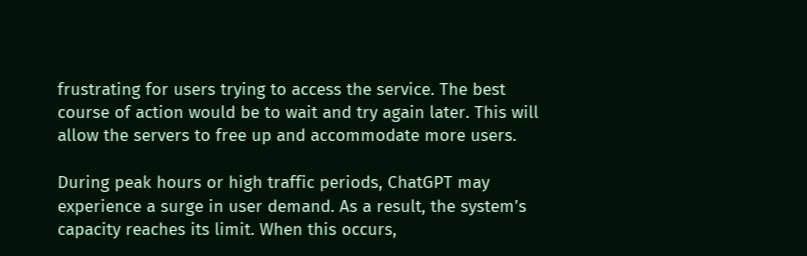frustrating for users trying to access the service. The best course of action would be to wait and try again later. This will allow the servers to free up and accommodate more users.

During peak hours or high traffic periods, ChatGPT may experience a surge in user demand. As a result, the system’s capacity reaches its limit. When this occurs,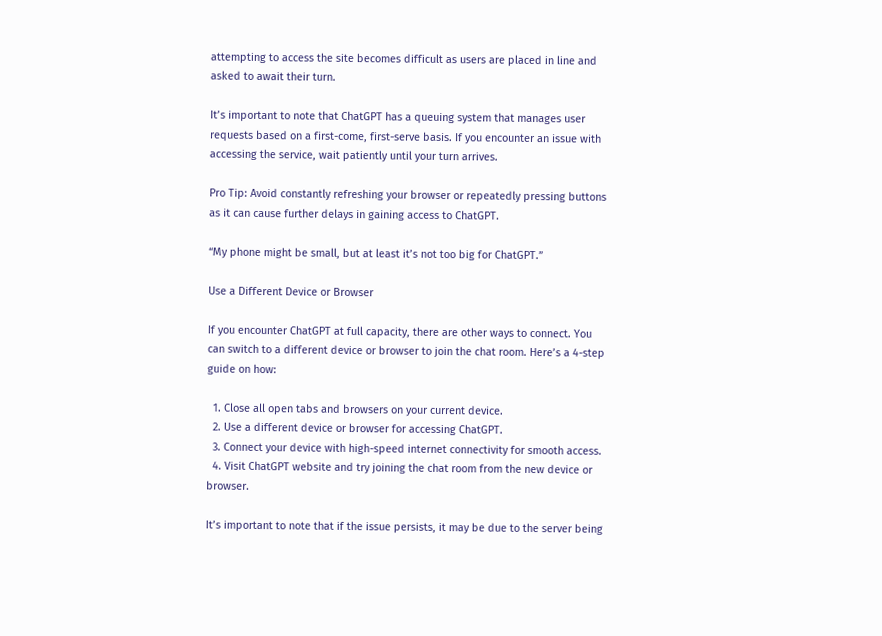attempting to access the site becomes difficult as users are placed in line and asked to await their turn.

It’s important to note that ChatGPT has a queuing system that manages user requests based on a first-come, first-serve basis. If you encounter an issue with accessing the service, wait patiently until your turn arrives.

Pro Tip: Avoid constantly refreshing your browser or repeatedly pressing buttons as it can cause further delays in gaining access to ChatGPT.

“My phone might be small, but at least it’s not too big for ChatGPT.”

Use a Different Device or Browser

If you encounter ChatGPT at full capacity, there are other ways to connect. You can switch to a different device or browser to join the chat room. Here’s a 4-step guide on how:

  1. Close all open tabs and browsers on your current device.
  2. Use a different device or browser for accessing ChatGPT.
  3. Connect your device with high-speed internet connectivity for smooth access.
  4. Visit ChatGPT website and try joining the chat room from the new device or browser.

It’s important to note that if the issue persists, it may be due to the server being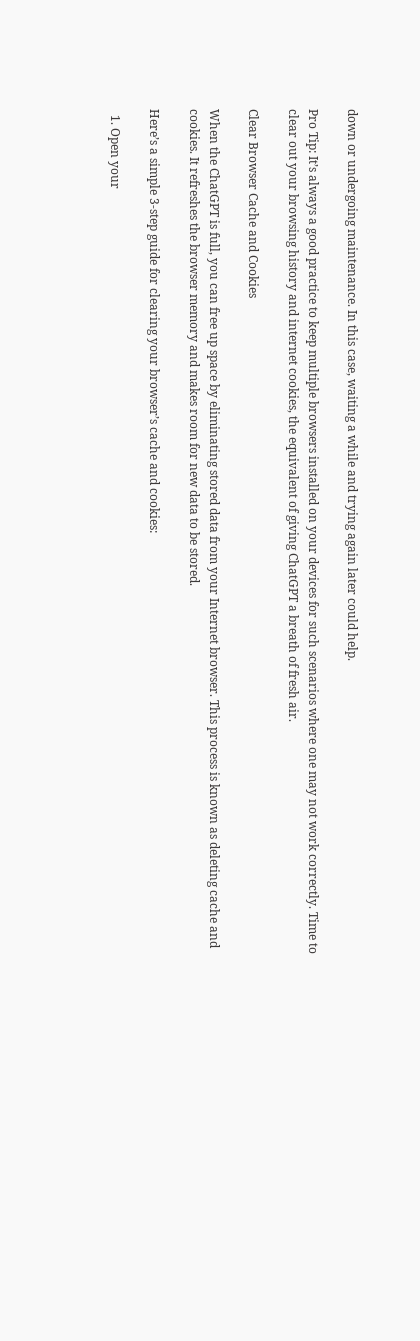down or undergoing maintenance. In this case, waiting a while and trying again later could help.

Pro Tip: It’s always a good practice to keep multiple browsers installed on your devices for such scenarios where one may not work correctly. Time to clear out your browsing history and internet cookies, the equivalent of giving ChatGPT a breath of fresh air.

Clear Browser Cache and Cookies

When the ChatGPT is full, you can free up space by eliminating stored data from your Internet browser. This process is known as deleting cache and cookies. It refreshes the browser memory and makes room for new data to be stored.

Here’s a simple 3-step guide for clearing your browser’s cache and cookies:

  1. Open your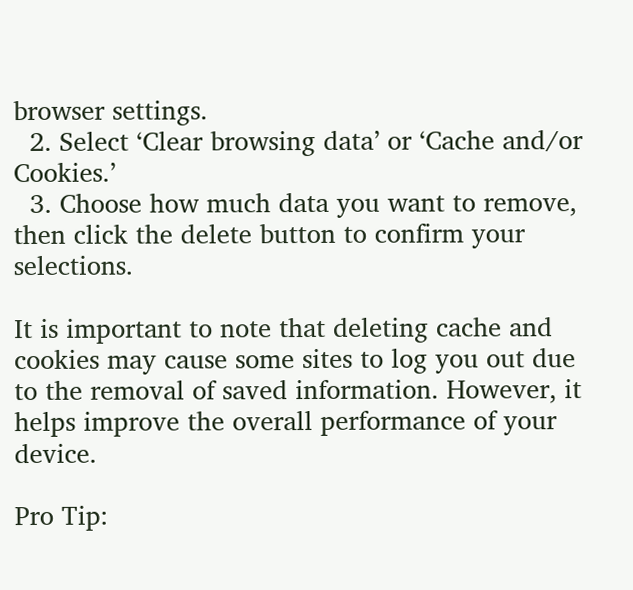browser settings.
  2. Select ‘Clear browsing data’ or ‘Cache and/or Cookies.’
  3. Choose how much data you want to remove, then click the delete button to confirm your selections.

It is important to note that deleting cache and cookies may cause some sites to log you out due to the removal of saved information. However, it helps improve the overall performance of your device.

Pro Tip: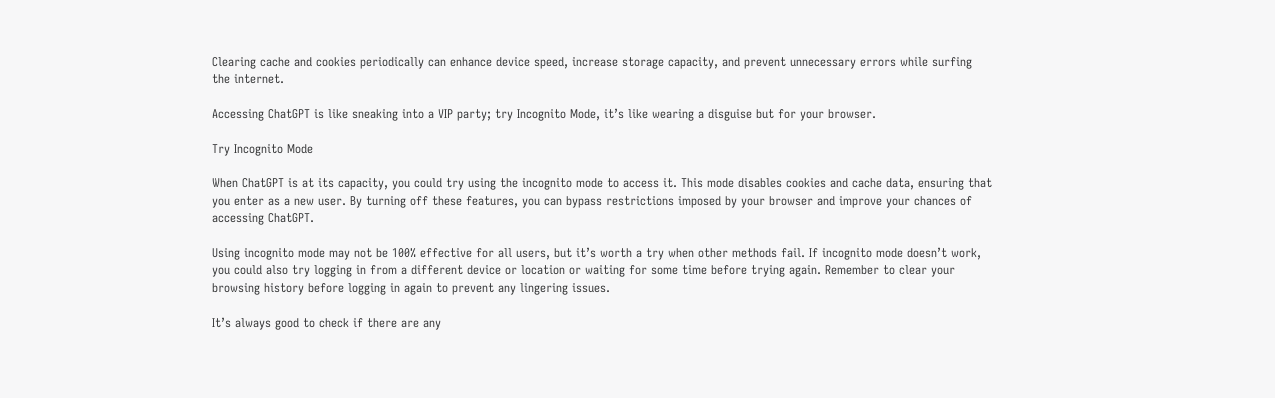Clearing cache and cookies periodically can enhance device speed, increase storage capacity, and prevent unnecessary errors while surfing the internet.

Accessing ChatGPT is like sneaking into a VIP party; try Incognito Mode, it’s like wearing a disguise but for your browser.

Try Incognito Mode

When ChatGPT is at its capacity, you could try using the incognito mode to access it. This mode disables cookies and cache data, ensuring that you enter as a new user. By turning off these features, you can bypass restrictions imposed by your browser and improve your chances of accessing ChatGPT.

Using incognito mode may not be 100% effective for all users, but it’s worth a try when other methods fail. If incognito mode doesn’t work, you could also try logging in from a different device or location or waiting for some time before trying again. Remember to clear your browsing history before logging in again to prevent any lingering issues.

It’s always good to check if there are any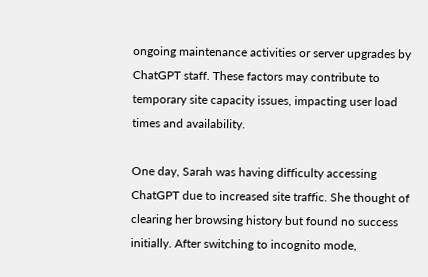ongoing maintenance activities or server upgrades by ChatGPT staff. These factors may contribute to temporary site capacity issues, impacting user load times and availability.

One day, Sarah was having difficulty accessing ChatGPT due to increased site traffic. She thought of clearing her browsing history but found no success initially. After switching to incognito mode,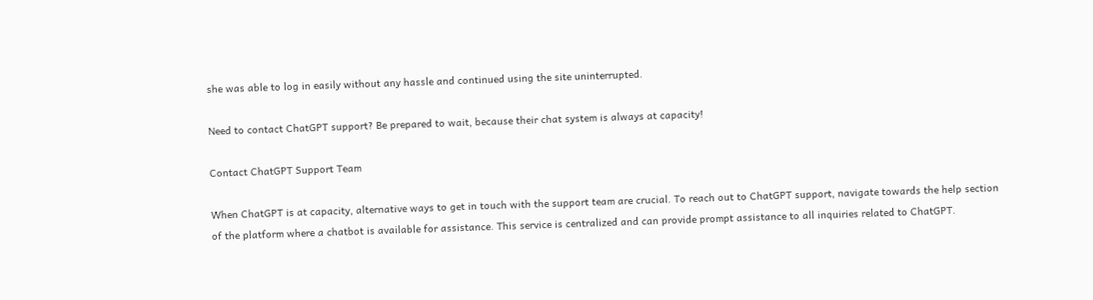she was able to log in easily without any hassle and continued using the site uninterrupted.

Need to contact ChatGPT support? Be prepared to wait, because their chat system is always at capacity!

Contact ChatGPT Support Team

When ChatGPT is at capacity, alternative ways to get in touch with the support team are crucial. To reach out to ChatGPT support, navigate towards the help section of the platform where a chatbot is available for assistance. This service is centralized and can provide prompt assistance to all inquiries related to ChatGPT.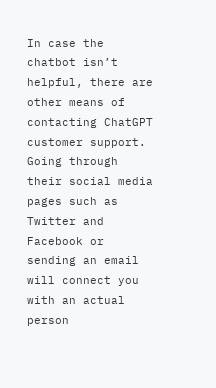In case the chatbot isn’t helpful, there are other means of contacting ChatGPT customer support. Going through their social media pages such as Twitter and Facebook or sending an email will connect you with an actual person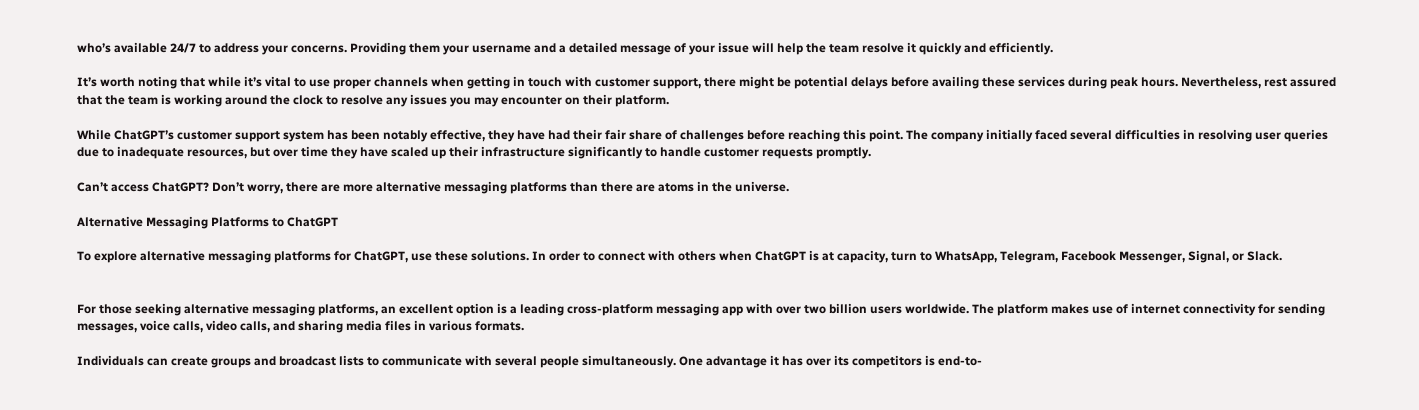who’s available 24/7 to address your concerns. Providing them your username and a detailed message of your issue will help the team resolve it quickly and efficiently.

It’s worth noting that while it’s vital to use proper channels when getting in touch with customer support, there might be potential delays before availing these services during peak hours. Nevertheless, rest assured that the team is working around the clock to resolve any issues you may encounter on their platform.

While ChatGPT’s customer support system has been notably effective, they have had their fair share of challenges before reaching this point. The company initially faced several difficulties in resolving user queries due to inadequate resources, but over time they have scaled up their infrastructure significantly to handle customer requests promptly.

Can’t access ChatGPT? Don’t worry, there are more alternative messaging platforms than there are atoms in the universe.

Alternative Messaging Platforms to ChatGPT

To explore alternative messaging platforms for ChatGPT, use these solutions. In order to connect with others when ChatGPT is at capacity, turn to WhatsApp, Telegram, Facebook Messenger, Signal, or Slack.


For those seeking alternative messaging platforms, an excellent option is a leading cross-platform messaging app with over two billion users worldwide. The platform makes use of internet connectivity for sending messages, voice calls, video calls, and sharing media files in various formats.

Individuals can create groups and broadcast lists to communicate with several people simultaneously. One advantage it has over its competitors is end-to-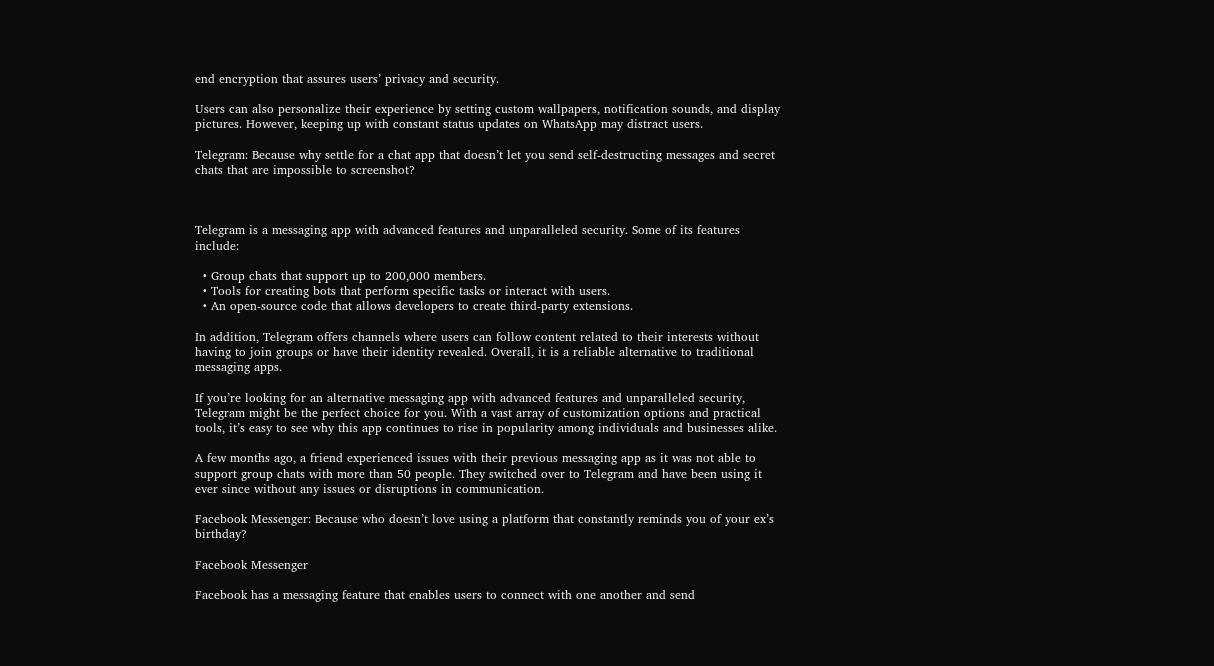end encryption that assures users’ privacy and security.

Users can also personalize their experience by setting custom wallpapers, notification sounds, and display pictures. However, keeping up with constant status updates on WhatsApp may distract users.

Telegram: Because why settle for a chat app that doesn’t let you send self-destructing messages and secret chats that are impossible to screenshot?



Telegram is a messaging app with advanced features and unparalleled security. Some of its features include:

  • Group chats that support up to 200,000 members.
  • Tools for creating bots that perform specific tasks or interact with users.
  • An open-source code that allows developers to create third-party extensions.

In addition, Telegram offers channels where users can follow content related to their interests without having to join groups or have their identity revealed. Overall, it is a reliable alternative to traditional messaging apps.

If you’re looking for an alternative messaging app with advanced features and unparalleled security, Telegram might be the perfect choice for you. With a vast array of customization options and practical tools, it’s easy to see why this app continues to rise in popularity among individuals and businesses alike.

A few months ago, a friend experienced issues with their previous messaging app as it was not able to support group chats with more than 50 people. They switched over to Telegram and have been using it ever since without any issues or disruptions in communication.

Facebook Messenger: Because who doesn’t love using a platform that constantly reminds you of your ex’s birthday?

Facebook Messenger

Facebook has a messaging feature that enables users to connect with one another and send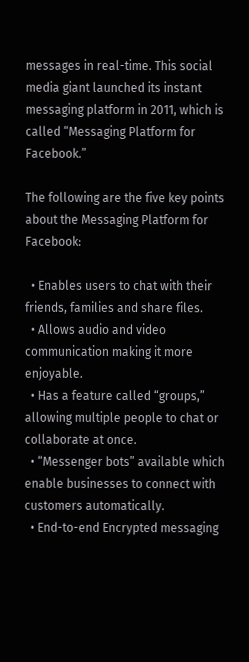messages in real-time. This social media giant launched its instant messaging platform in 2011, which is called “Messaging Platform for Facebook.”

The following are the five key points about the Messaging Platform for Facebook:

  • Enables users to chat with their friends, families and share files.
  • Allows audio and video communication making it more enjoyable.
  • Has a feature called “groups,” allowing multiple people to chat or collaborate at once.
  • “Messenger bots” available which enable businesses to connect with customers automatically.
  • End-to-end Encrypted messaging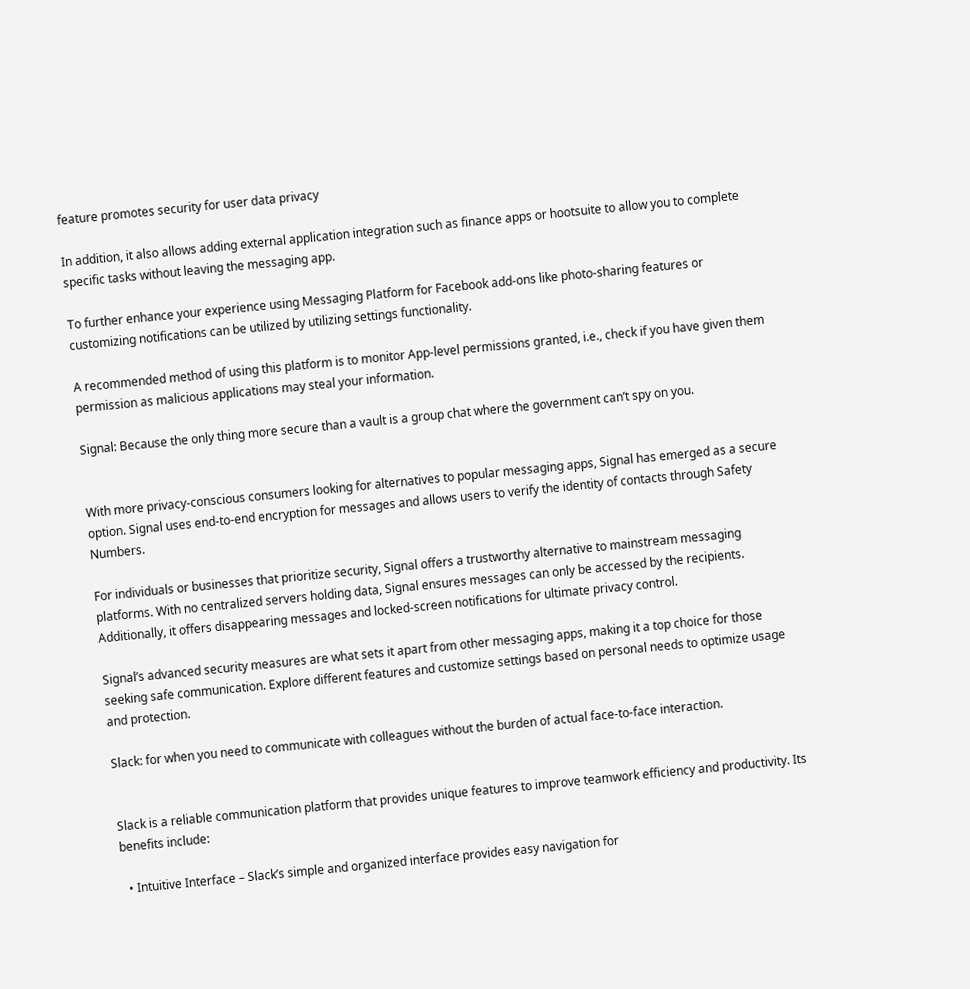feature promotes security for user data privacy

In addition, it also allows adding external application integration such as finance apps or hootsuite to allow you to complete specific tasks without leaving the messaging app.

To further enhance your experience using Messaging Platform for Facebook add-ons like photo-sharing features or customizing notifications can be utilized by utilizing settings functionality.

A recommended method of using this platform is to monitor App-level permissions granted, i.e., check if you have given them permission as malicious applications may steal your information.

Signal: Because the only thing more secure than a vault is a group chat where the government can’t spy on you.


With more privacy-conscious consumers looking for alternatives to popular messaging apps, Signal has emerged as a secure option. Signal uses end-to-end encryption for messages and allows users to verify the identity of contacts through Safety Numbers.

For individuals or businesses that prioritize security, Signal offers a trustworthy alternative to mainstream messaging platforms. With no centralized servers holding data, Signal ensures messages can only be accessed by the recipients. Additionally, it offers disappearing messages and locked-screen notifications for ultimate privacy control.

Signal’s advanced security measures are what sets it apart from other messaging apps, making it a top choice for those seeking safe communication. Explore different features and customize settings based on personal needs to optimize usage and protection.

Slack: for when you need to communicate with colleagues without the burden of actual face-to-face interaction.


Slack is a reliable communication platform that provides unique features to improve teamwork efficiency and productivity. Its benefits include:

  • Intuitive Interface – Slack’s simple and organized interface provides easy navigation for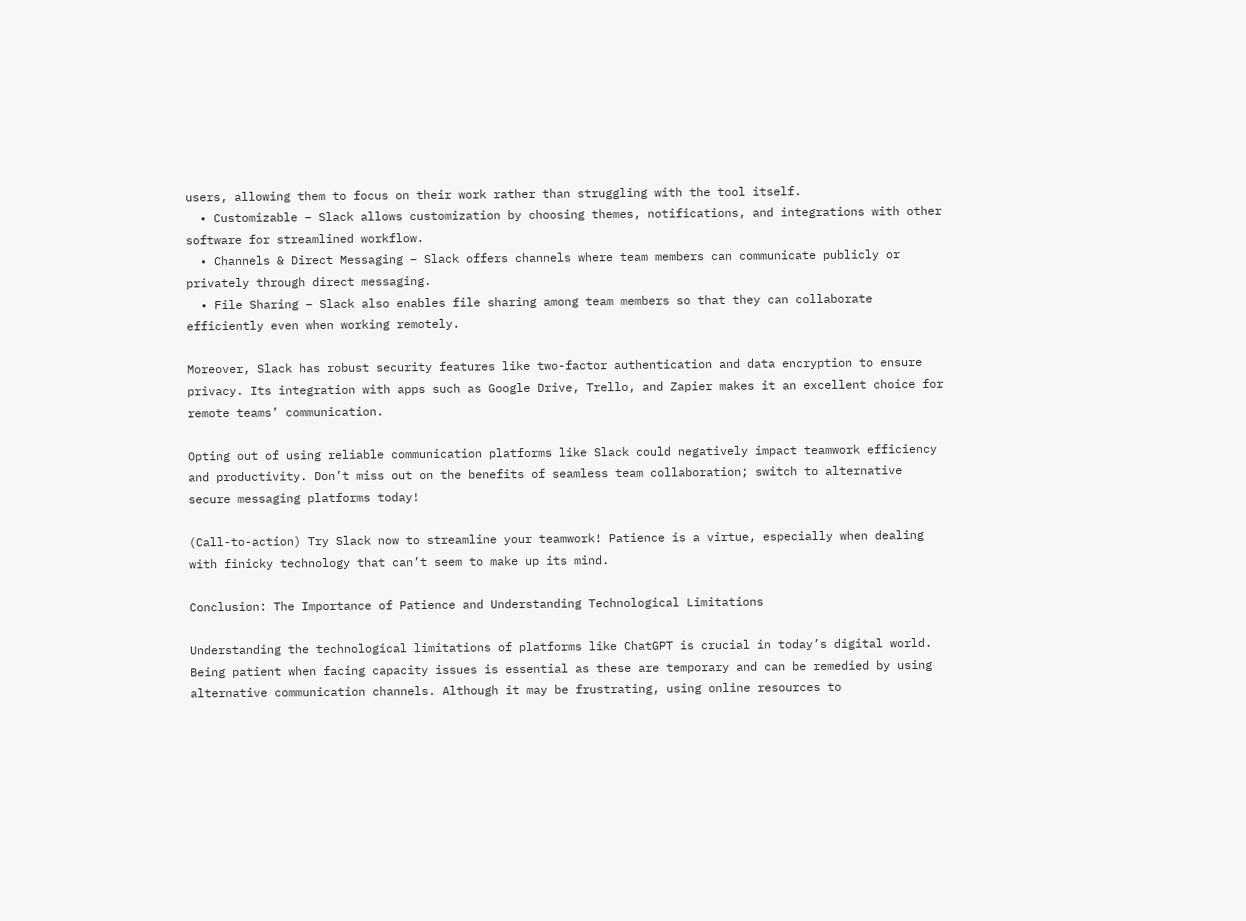users, allowing them to focus on their work rather than struggling with the tool itself.
  • Customizable – Slack allows customization by choosing themes, notifications, and integrations with other software for streamlined workflow.
  • Channels & Direct Messaging – Slack offers channels where team members can communicate publicly or privately through direct messaging.
  • File Sharing – Slack also enables file sharing among team members so that they can collaborate efficiently even when working remotely.

Moreover, Slack has robust security features like two-factor authentication and data encryption to ensure privacy. Its integration with apps such as Google Drive, Trello, and Zapier makes it an excellent choice for remote teams’ communication.

Opting out of using reliable communication platforms like Slack could negatively impact teamwork efficiency and productivity. Don’t miss out on the benefits of seamless team collaboration; switch to alternative secure messaging platforms today!

(Call-to-action) Try Slack now to streamline your teamwork! Patience is a virtue, especially when dealing with finicky technology that can’t seem to make up its mind.

Conclusion: The Importance of Patience and Understanding Technological Limitations

Understanding the technological limitations of platforms like ChatGPT is crucial in today’s digital world. Being patient when facing capacity issues is essential as these are temporary and can be remedied by using alternative communication channels. Although it may be frustrating, using online resources to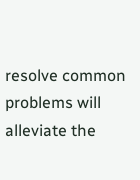resolve common problems will alleviate the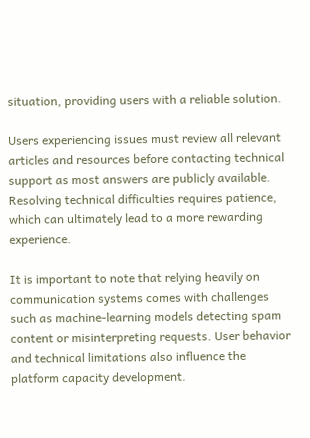situation, providing users with a reliable solution.

Users experiencing issues must review all relevant articles and resources before contacting technical support as most answers are publicly available. Resolving technical difficulties requires patience, which can ultimately lead to a more rewarding experience.

It is important to note that relying heavily on communication systems comes with challenges such as machine-learning models detecting spam content or misinterpreting requests. User behavior and technical limitations also influence the platform capacity development.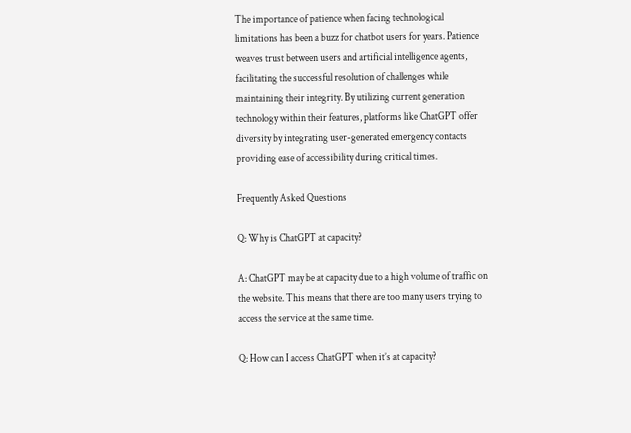The importance of patience when facing technological limitations has been a buzz for chatbot users for years. Patience weaves trust between users and artificial intelligence agents, facilitating the successful resolution of challenges while maintaining their integrity. By utilizing current generation technology within their features, platforms like ChatGPT offer diversity by integrating user-generated emergency contacts providing ease of accessibility during critical times.

Frequently Asked Questions

Q: Why is ChatGPT at capacity?

A: ChatGPT may be at capacity due to a high volume of traffic on the website. This means that there are too many users trying to access the service at the same time.

Q: How can I access ChatGPT when it’s at capacity?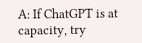A: If ChatGPT is at capacity, try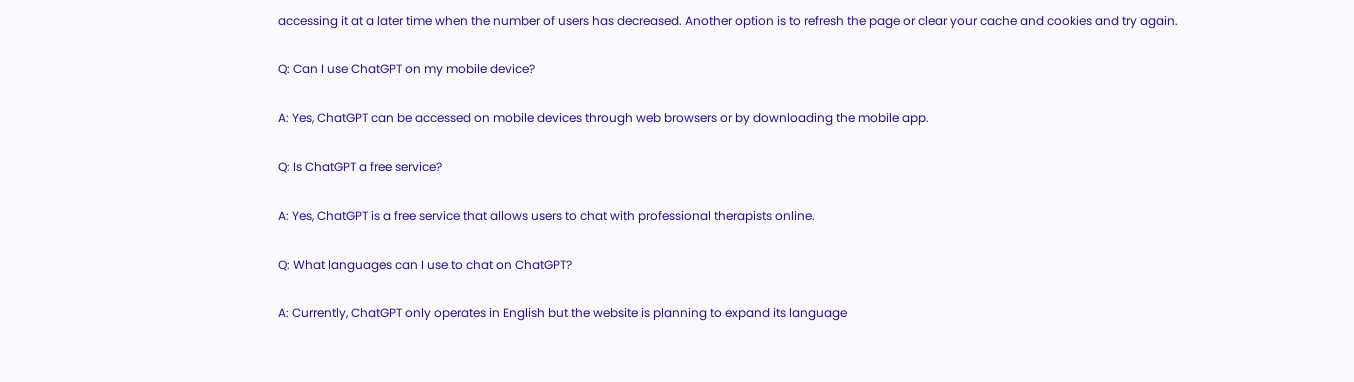accessing it at a later time when the number of users has decreased. Another option is to refresh the page or clear your cache and cookies and try again.

Q: Can I use ChatGPT on my mobile device?

A: Yes, ChatGPT can be accessed on mobile devices through web browsers or by downloading the mobile app.

Q: Is ChatGPT a free service?

A: Yes, ChatGPT is a free service that allows users to chat with professional therapists online.

Q: What languages can I use to chat on ChatGPT?

A: Currently, ChatGPT only operates in English but the website is planning to expand its language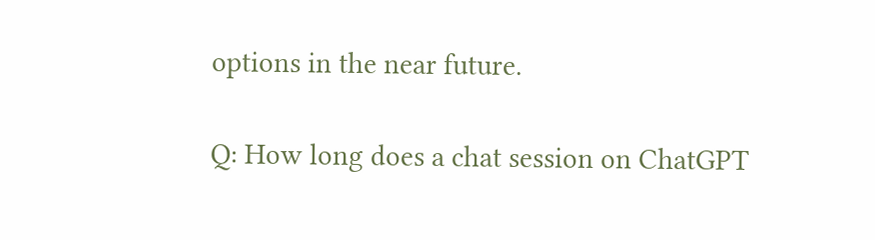options in the near future.

Q: How long does a chat session on ChatGPT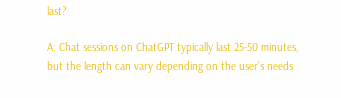last?

A: Chat sessions on ChatGPT typically last 25-50 minutes, but the length can vary depending on the user’s needs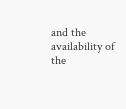and the availability of the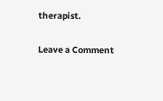therapist.

Leave a Comment